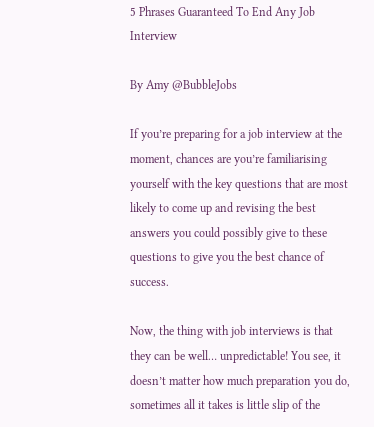5 Phrases Guaranteed To End Any Job Interview

By Amy @BubbleJobs

If you’re preparing for a job interview at the moment, chances are you’re familiarising yourself with the key questions that are most likely to come up and revising the best answers you could possibly give to these questions to give you the best chance of success.

Now, the thing with job interviews is that they can be well… unpredictable! You see, it doesn’t matter how much preparation you do, sometimes all it takes is little slip of the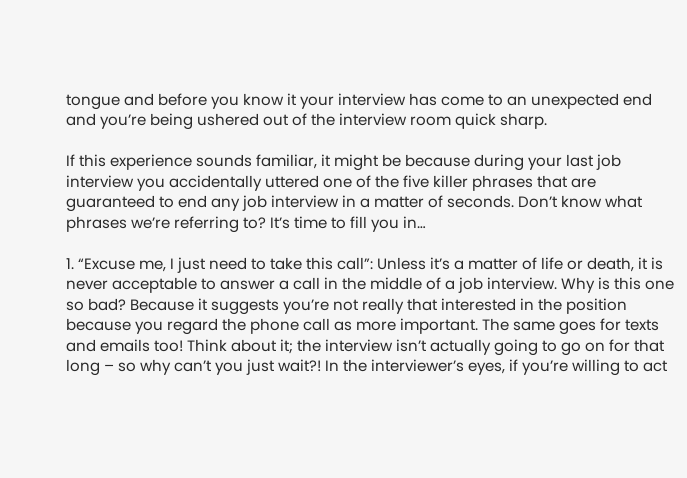tongue and before you know it your interview has come to an unexpected end and you’re being ushered out of the interview room quick sharp.

If this experience sounds familiar, it might be because during your last job interview you accidentally uttered one of the five killer phrases that are guaranteed to end any job interview in a matter of seconds. Don’t know what phrases we’re referring to? It’s time to fill you in…

1. “Excuse me, I just need to take this call”: Unless it’s a matter of life or death, it is never acceptable to answer a call in the middle of a job interview. Why is this one so bad? Because it suggests you’re not really that interested in the position because you regard the phone call as more important. The same goes for texts and emails too! Think about it; the interview isn’t actually going to go on for that long – so why can’t you just wait?! In the interviewer’s eyes, if you’re willing to act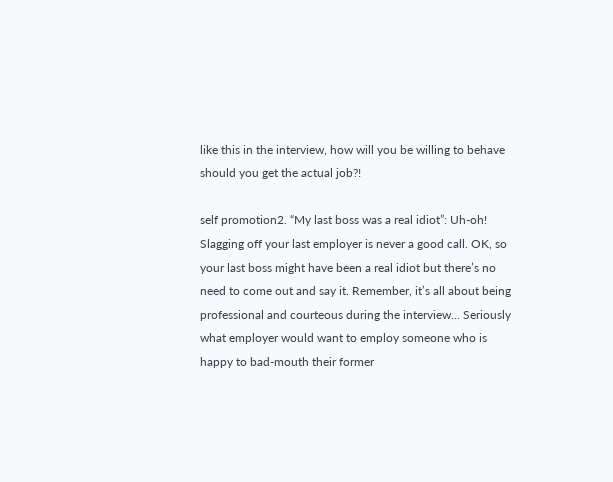like this in the interview, how will you be willing to behave should you get the actual job?!

self promotion2. “My last boss was a real idiot”: Uh-oh! Slagging off your last employer is never a good call. OK, so your last boss might have been a real idiot but there’s no need to come out and say it. Remember, it’s all about being professional and courteous during the interview… Seriously what employer would want to employ someone who is happy to bad-mouth their former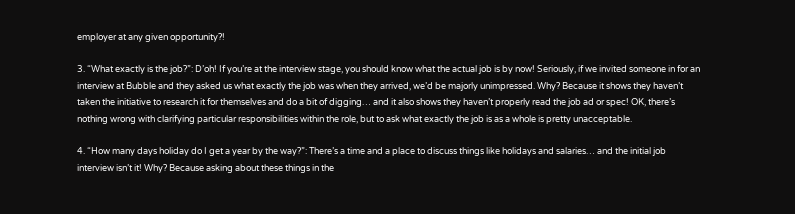employer at any given opportunity?!

3. “What exactly is the job?”: D’oh! If you’re at the interview stage, you should know what the actual job is by now! Seriously, if we invited someone in for an interview at Bubble and they asked us what exactly the job was when they arrived, we’d be majorly unimpressed. Why? Because it shows they haven’t taken the initiative to research it for themselves and do a bit of digging… and it also shows they haven’t properly read the job ad or spec! OK, there’s nothing wrong with clarifying particular responsibilities within the role, but to ask what exactly the job is as a whole is pretty unacceptable.

4. “How many days holiday do I get a year by the way?”: There’s a time and a place to discuss things like holidays and salaries… and the initial job interview isn’t it! Why? Because asking about these things in the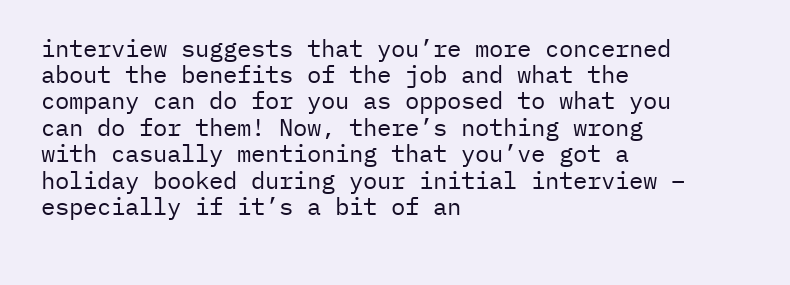interview suggests that you’re more concerned about the benefits of the job and what the company can do for you as opposed to what you can do for them! Now, there’s nothing wrong with casually mentioning that you’ve got a holiday booked during your initial interview – especially if it’s a bit of an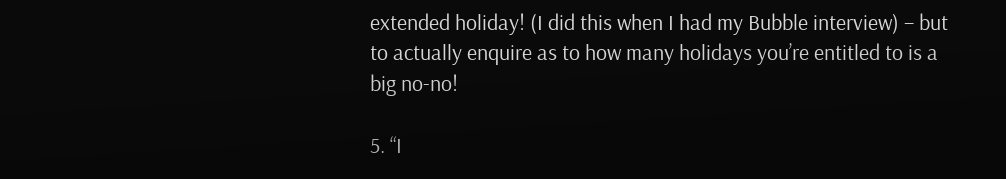extended holiday! (I did this when I had my Bubble interview) – but to actually enquire as to how many holidays you’re entitled to is a big no-no!

5. “I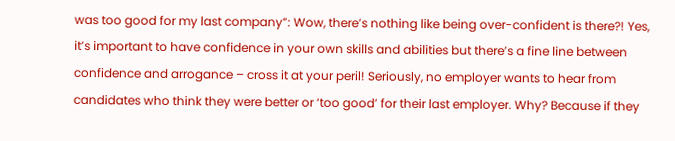was too good for my last company”: Wow, there’s nothing like being over-confident is there?! Yes, it’s important to have confidence in your own skills and abilities but there’s a fine line between confidence and arrogance – cross it at your peril! Seriously, no employer wants to hear from candidates who think they were better or ‘too good’ for their last employer. Why? Because if they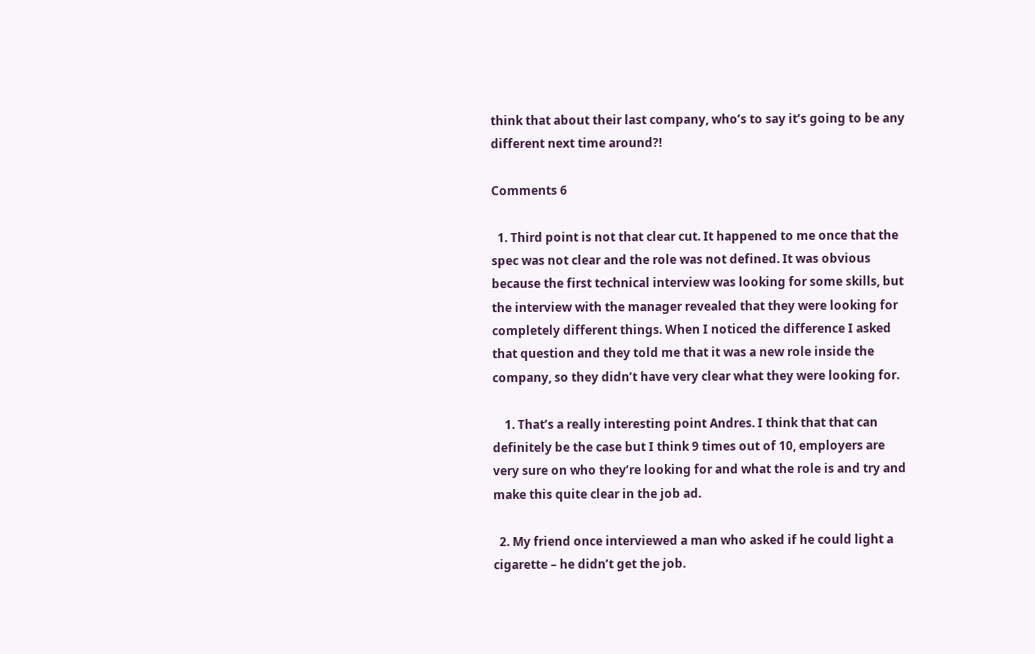think that about their last company, who’s to say it’s going to be any different next time around?!

Comments 6

  1. Third point is not that clear cut. It happened to me once that the spec was not clear and the role was not defined. It was obvious because the first technical interview was looking for some skills, but the interview with the manager revealed that they were looking for completely different things. When I noticed the difference I asked that question and they told me that it was a new role inside the company, so they didn’t have very clear what they were looking for.

    1. That’s a really interesting point Andres. I think that that can definitely be the case but I think 9 times out of 10, employers are very sure on who they’re looking for and what the role is and try and make this quite clear in the job ad.

  2. My friend once interviewed a man who asked if he could light a cigarette – he didn’t get the job.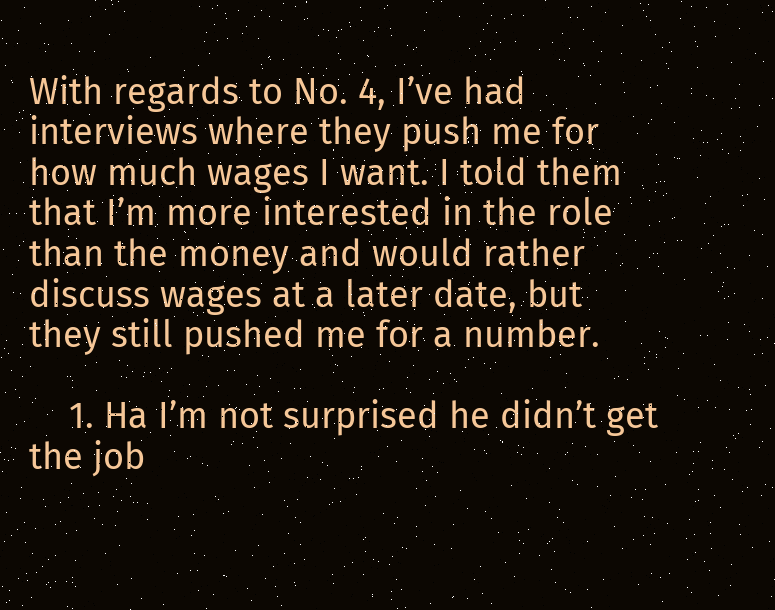With regards to No. 4, I’ve had interviews where they push me for how much wages I want. I told them that I’m more interested in the role than the money and would rather discuss wages at a later date, but they still pushed me for a number.

    1. Ha I’m not surprised he didn’t get the job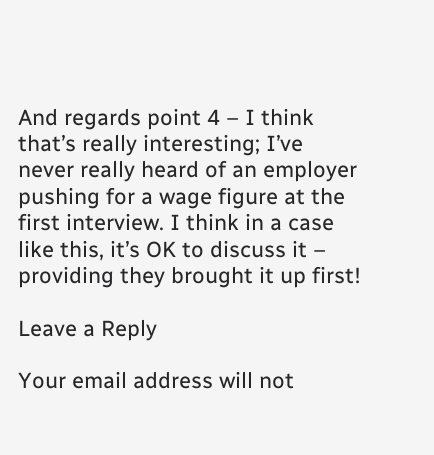And regards point 4 – I think that’s really interesting; I’ve never really heard of an employer pushing for a wage figure at the first interview. I think in a case like this, it’s OK to discuss it – providing they brought it up first!

Leave a Reply

Your email address will not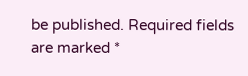be published. Required fields are marked *